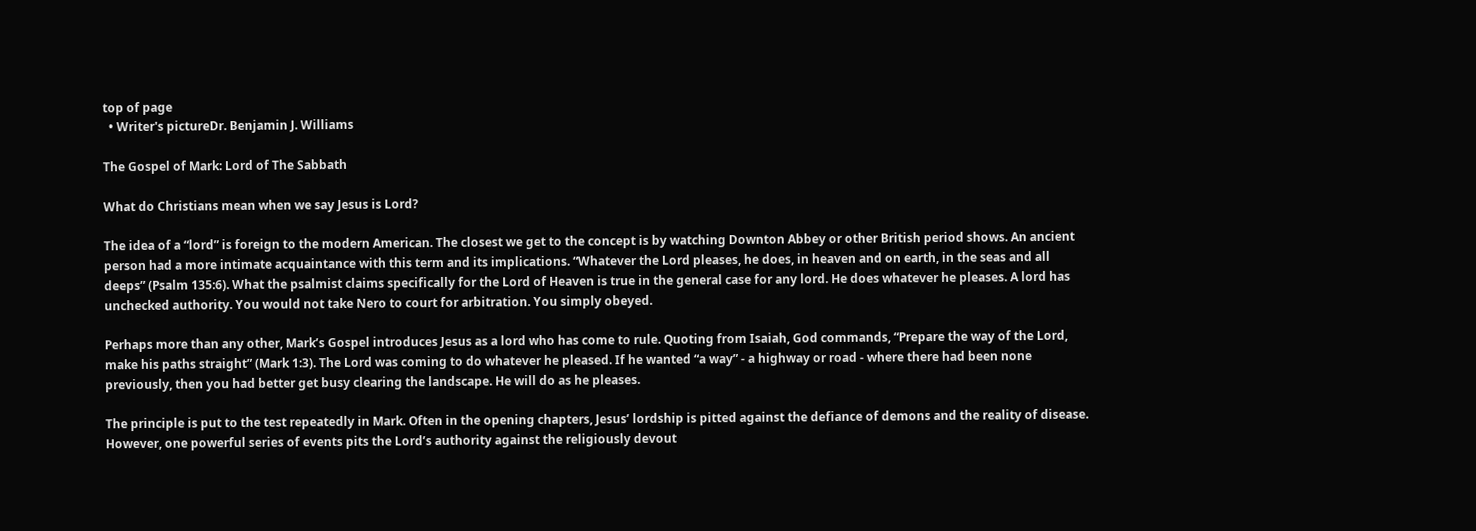top of page
  • Writer's pictureDr. Benjamin J. Williams

The Gospel of Mark: Lord of The Sabbath

What do Christians mean when we say Jesus is Lord?

The idea of a “lord” is foreign to the modern American. The closest we get to the concept is by watching Downton Abbey or other British period shows. An ancient person had a more intimate acquaintance with this term and its implications. “Whatever the Lord pleases, he does, in heaven and on earth, in the seas and all deeps” (Psalm 135:6). What the psalmist claims specifically for the Lord of Heaven is true in the general case for any lord. He does whatever he pleases. A lord has unchecked authority. You would not take Nero to court for arbitration. You simply obeyed.

Perhaps more than any other, Mark’s Gospel introduces Jesus as a lord who has come to rule. Quoting from Isaiah, God commands, “Prepare the way of the Lord, make his paths straight” (Mark 1:3). The Lord was coming to do whatever he pleased. If he wanted “a way” - a highway or road - where there had been none previously, then you had better get busy clearing the landscape. He will do as he pleases.

The principle is put to the test repeatedly in Mark. Often in the opening chapters, Jesus’ lordship is pitted against the defiance of demons and the reality of disease. However, one powerful series of events pits the Lord’s authority against the religiously devout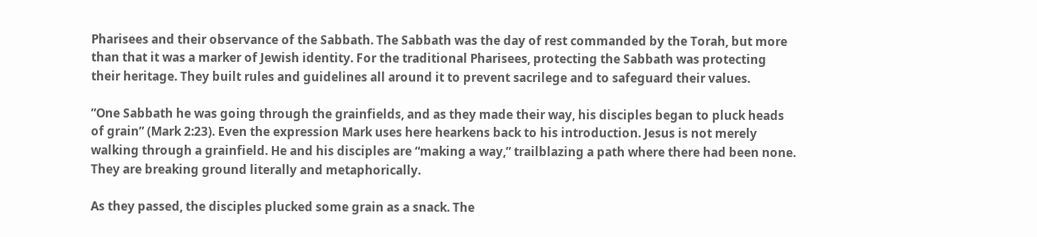Pharisees and their observance of the Sabbath. The Sabbath was the day of rest commanded by the Torah, but more than that it was a marker of Jewish identity. For the traditional Pharisees, protecting the Sabbath was protecting their heritage. They built rules and guidelines all around it to prevent sacrilege and to safeguard their values.

”One Sabbath he was going through the grainfields, and as they made their way, his disciples began to pluck heads of grain” (Mark 2:23). Even the expression Mark uses here hearkens back to his introduction. Jesus is not merely walking through a grainfield. He and his disciples are “making a way,” trailblazing a path where there had been none. They are breaking ground literally and metaphorically.

As they passed, the disciples plucked some grain as a snack. The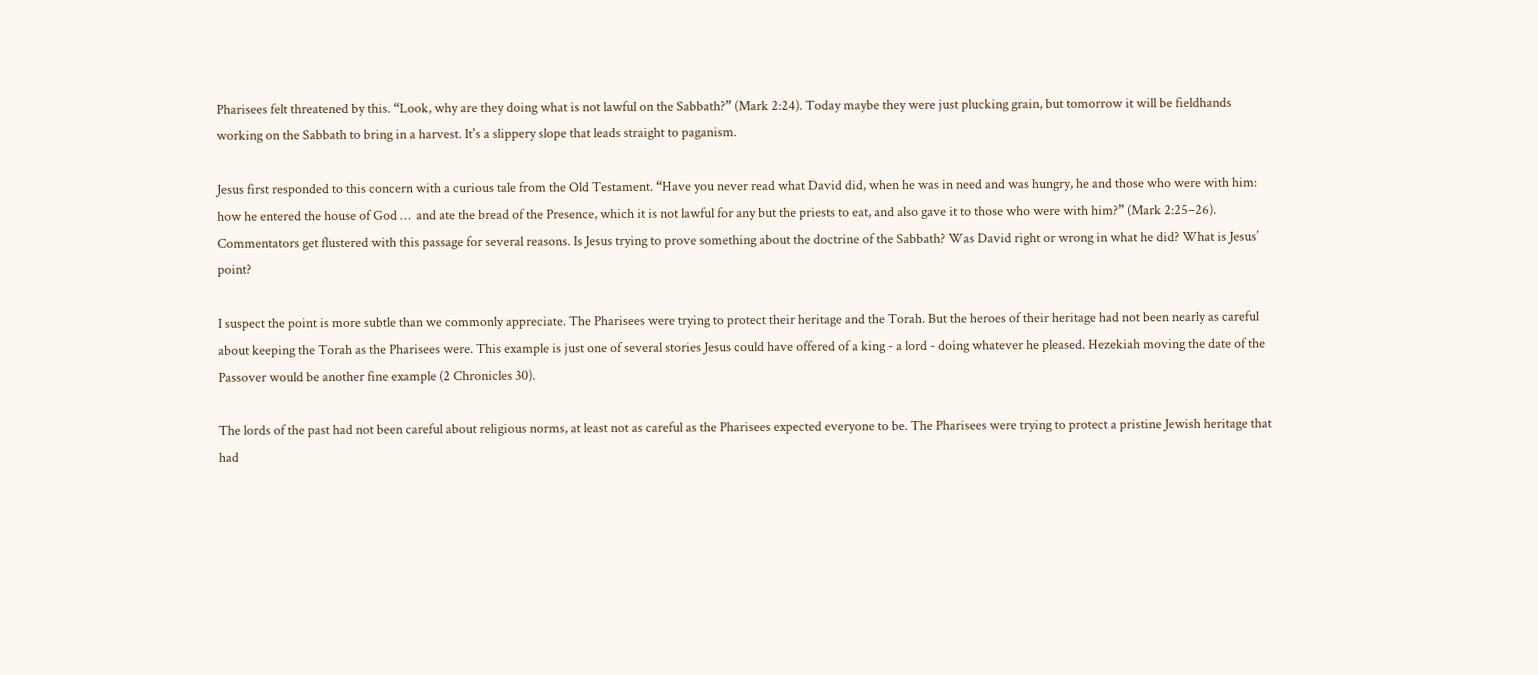Pharisees felt threatened by this. “Look, why are they doing what is not lawful on the Sabbath?” (Mark 2:24). Today maybe they were just plucking grain, but tomorrow it will be fieldhands working on the Sabbath to bring in a harvest. It's a slippery slope that leads straight to paganism.

Jesus first responded to this concern with a curious tale from the Old Testament. “Have you never read what David did, when he was in need and was hungry, he and those who were with him: how he entered the house of God …  and ate the bread of the Presence, which it is not lawful for any but the priests to eat, and also gave it to those who were with him?” (Mark 2:25–26). Commentators get flustered with this passage for several reasons. Is Jesus trying to prove something about the doctrine of the Sabbath? Was David right or wrong in what he did? What is Jesus’ point?

I suspect the point is more subtle than we commonly appreciate. The Pharisees were trying to protect their heritage and the Torah. But the heroes of their heritage had not been nearly as careful about keeping the Torah as the Pharisees were. This example is just one of several stories Jesus could have offered of a king - a lord - doing whatever he pleased. Hezekiah moving the date of the Passover would be another fine example (2 Chronicles 30).

The lords of the past had not been careful about religious norms, at least not as careful as the Pharisees expected everyone to be. The Pharisees were trying to protect a pristine Jewish heritage that had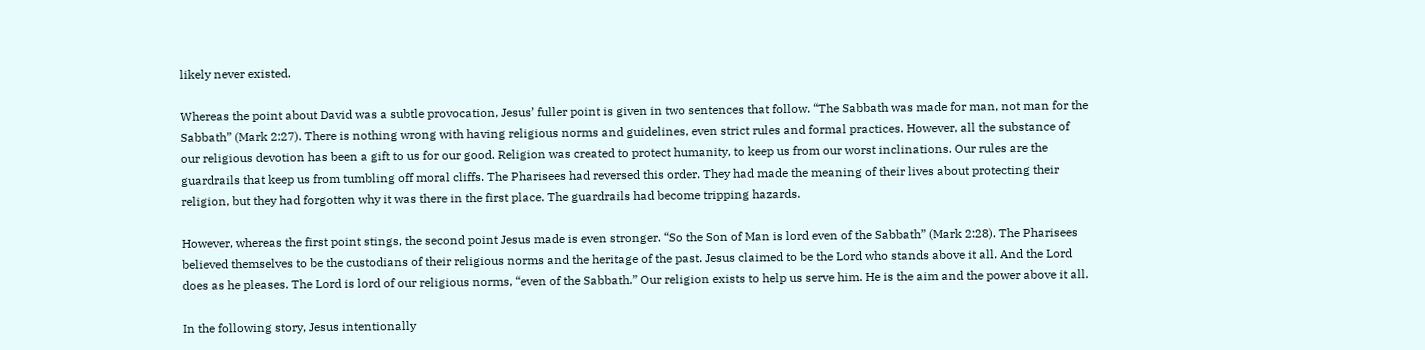likely never existed.

Whereas the point about David was a subtle provocation, Jesus’ fuller point is given in two sentences that follow. “The Sabbath was made for man, not man for the Sabbath” (Mark 2:27). There is nothing wrong with having religious norms and guidelines, even strict rules and formal practices. However, all the substance of our religious devotion has been a gift to us for our good. Religion was created to protect humanity, to keep us from our worst inclinations. Our rules are the guardrails that keep us from tumbling off moral cliffs. The Pharisees had reversed this order. They had made the meaning of their lives about protecting their religion, but they had forgotten why it was there in the first place. The guardrails had become tripping hazards.

However, whereas the first point stings, the second point Jesus made is even stronger. “So the Son of Man is lord even of the Sabbath” (Mark 2:28). The Pharisees believed themselves to be the custodians of their religious norms and the heritage of the past. Jesus claimed to be the Lord who stands above it all. And the Lord does as he pleases. The Lord is lord of our religious norms, “even of the Sabbath.” Our religion exists to help us serve him. He is the aim and the power above it all.

In the following story, Jesus intentionally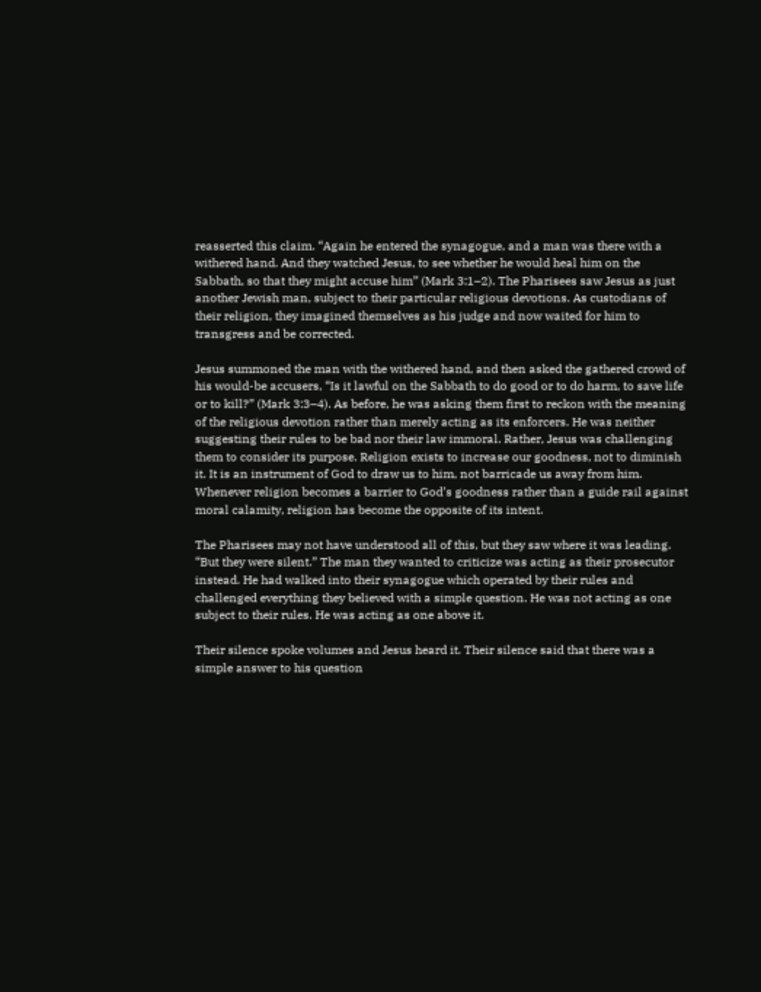reasserted this claim. “Again he entered the synagogue, and a man was there with a withered hand. And they watched Jesus, to see whether he would heal him on the Sabbath, so that they might accuse him” (Mark 3:1–2). The Pharisees saw Jesus as just another Jewish man, subject to their particular religious devotions. As custodians of their religion, they imagined themselves as his judge and now waited for him to transgress and be corrected.

Jesus summoned the man with the withered hand, and then asked the gathered crowd of his would-be accusers, “Is it lawful on the Sabbath to do good or to do harm, to save life or to kill?” (Mark 3:3–4). As before, he was asking them first to reckon with the meaning of the religious devotion rather than merely acting as its enforcers. He was neither suggesting their rules to be bad nor their law immoral. Rather, Jesus was challenging them to consider its purpose. Religion exists to increase our goodness, not to diminish it. It is an instrument of God to draw us to him, not barricade us away from him. Whenever religion becomes a barrier to God’s goodness rather than a guide rail against moral calamity, religion has become the opposite of its intent.

The Pharisees may not have understood all of this, but they saw where it was leading. “But they were silent.” The man they wanted to criticize was acting as their prosecutor instead. He had walked into their synagogue which operated by their rules and challenged everything they believed with a simple question. He was not acting as one subject to their rules. He was acting as one above it.

Their silence spoke volumes and Jesus heard it. Their silence said that there was a simple answer to his question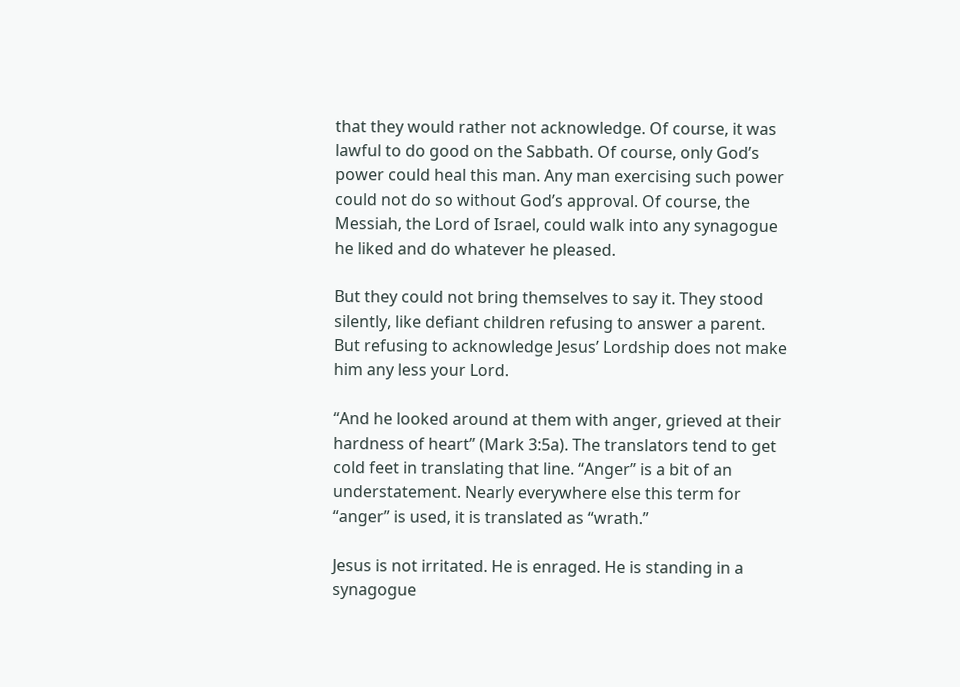that they would rather not acknowledge. Of course, it was lawful to do good on the Sabbath. Of course, only God’s power could heal this man. Any man exercising such power could not do so without God’s approval. Of course, the Messiah, the Lord of Israel, could walk into any synagogue he liked and do whatever he pleased.

But they could not bring themselves to say it. They stood silently, like defiant children refusing to answer a parent. But refusing to acknowledge Jesus’ Lordship does not make him any less your Lord.

“And he looked around at them with anger, grieved at their hardness of heart” (Mark 3:5a). The translators tend to get cold feet in translating that line. “Anger” is a bit of an understatement. Nearly everywhere else this term for “anger” is used, it is translated as “wrath.”

Jesus is not irritated. He is enraged. He is standing in a synagogue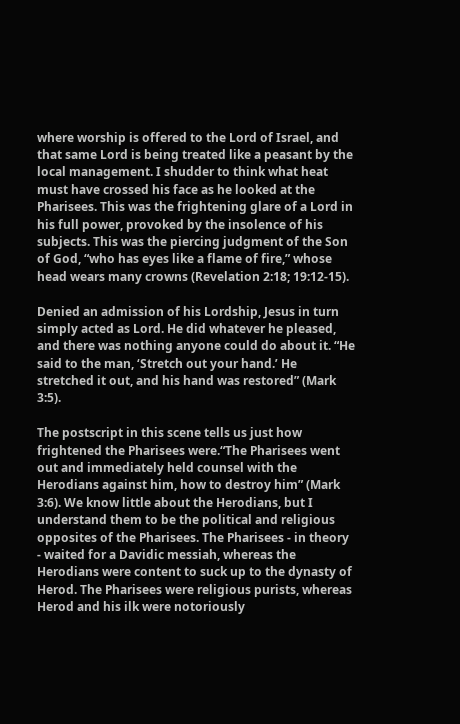where worship is offered to the Lord of Israel, and that same Lord is being treated like a peasant by the local management. I shudder to think what heat must have crossed his face as he looked at the Pharisees. This was the frightening glare of a Lord in his full power, provoked by the insolence of his subjects. This was the piercing judgment of the Son of God, “who has eyes like a flame of fire,” whose head wears many crowns (Revelation 2:18; 19:12-15).

Denied an admission of his Lordship, Jesus in turn simply acted as Lord. He did whatever he pleased, and there was nothing anyone could do about it. “He said to the man, ‘Stretch out your hand.’ He stretched it out, and his hand was restored” (Mark 3:5).

The postscript in this scene tells us just how frightened the Pharisees were.“The Pharisees went out and immediately held counsel with the Herodians against him, how to destroy him” (Mark 3:6). We know little about the Herodians, but I understand them to be the political and religious opposites of the Pharisees. The Pharisees - in theory - waited for a Davidic messiah, whereas the Herodians were content to suck up to the dynasty of Herod. The Pharisees were religious purists, whereas Herod and his ilk were notoriously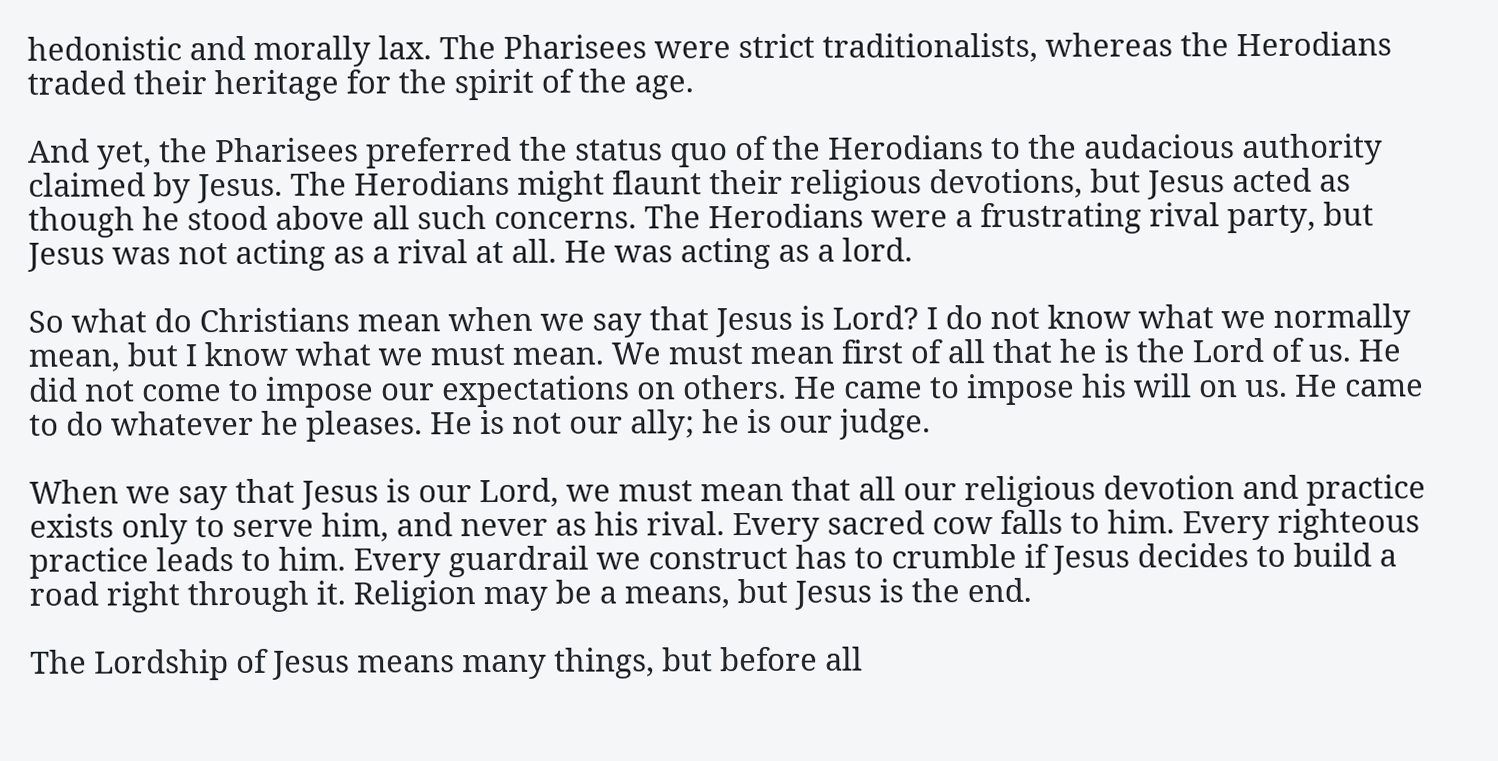hedonistic and morally lax. The Pharisees were strict traditionalists, whereas the Herodians traded their heritage for the spirit of the age.

And yet, the Pharisees preferred the status quo of the Herodians to the audacious authority claimed by Jesus. The Herodians might flaunt their religious devotions, but Jesus acted as though he stood above all such concerns. The Herodians were a frustrating rival party, but Jesus was not acting as a rival at all. He was acting as a lord.

So what do Christians mean when we say that Jesus is Lord? I do not know what we normally mean, but I know what we must mean. We must mean first of all that he is the Lord of us. He did not come to impose our expectations on others. He came to impose his will on us. He came to do whatever he pleases. He is not our ally; he is our judge.

When we say that Jesus is our Lord, we must mean that all our religious devotion and practice exists only to serve him, and never as his rival. Every sacred cow falls to him. Every righteous practice leads to him. Every guardrail we construct has to crumble if Jesus decides to build a road right through it. Religion may be a means, but Jesus is the end.

The Lordship of Jesus means many things, but before all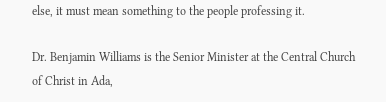else, it must mean something to the people professing it.

Dr. Benjamin Williams is the Senior Minister at the Central Church of Christ in Ada,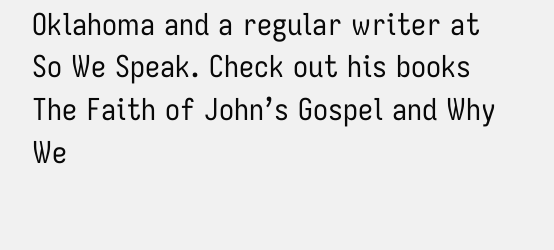Oklahoma and a regular writer at So We Speak. Check out his books The Faith of John’s Gospel and Why We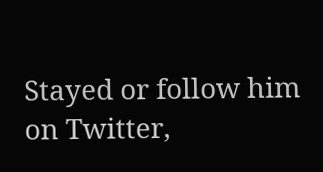Stayed or follow him on Twitter,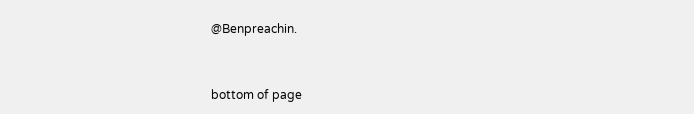@Benpreachin.


bottom of page